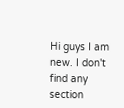Hi guys I am new. I don't find any section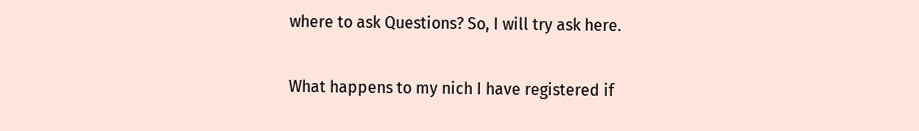where to ask Questions? So, I will try ask here.

What happens to my nich I have registered if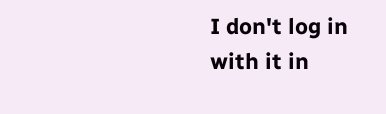I don't log in with it in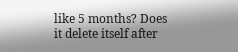like 5 months? Does it delete itself after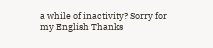a while of inactivity? Sorry for my English Thanks